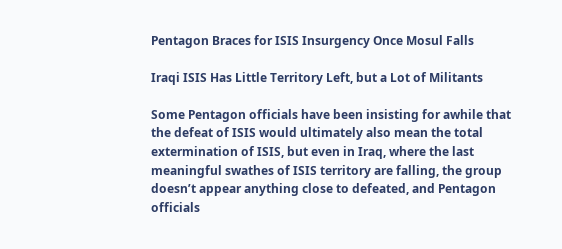Pentagon Braces for ISIS Insurgency Once Mosul Falls

Iraqi ISIS Has Little Territory Left, but a Lot of Militants

Some Pentagon officials have been insisting for awhile that the defeat of ISIS would ultimately also mean the total extermination of ISIS, but even in Iraq, where the last meaningful swathes of ISIS territory are falling, the group doesn’t appear anything close to defeated, and Pentagon officials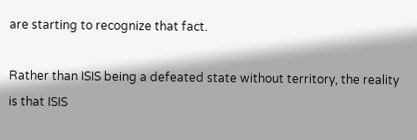are starting to recognize that fact.

Rather than ISIS being a defeated state without territory, the reality is that ISIS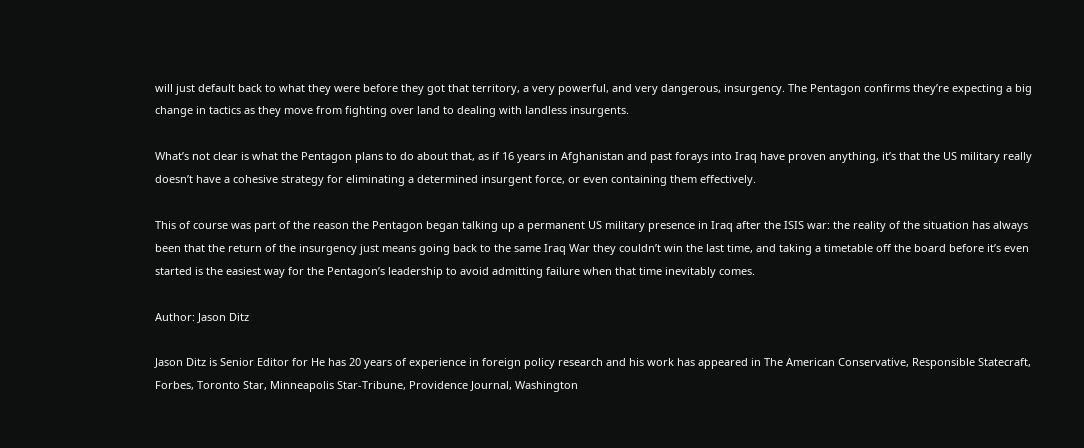will just default back to what they were before they got that territory, a very powerful, and very dangerous, insurgency. The Pentagon confirms they’re expecting a big change in tactics as they move from fighting over land to dealing with landless insurgents.

What’s not clear is what the Pentagon plans to do about that, as if 16 years in Afghanistan and past forays into Iraq have proven anything, it’s that the US military really doesn’t have a cohesive strategy for eliminating a determined insurgent force, or even containing them effectively.

This of course was part of the reason the Pentagon began talking up a permanent US military presence in Iraq after the ISIS war: the reality of the situation has always been that the return of the insurgency just means going back to the same Iraq War they couldn’t win the last time, and taking a timetable off the board before it’s even started is the easiest way for the Pentagon’s leadership to avoid admitting failure when that time inevitably comes.

Author: Jason Ditz

Jason Ditz is Senior Editor for He has 20 years of experience in foreign policy research and his work has appeared in The American Conservative, Responsible Statecraft, Forbes, Toronto Star, Minneapolis Star-Tribune, Providence Journal, Washington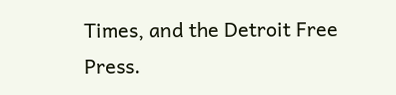Times, and the Detroit Free Press.